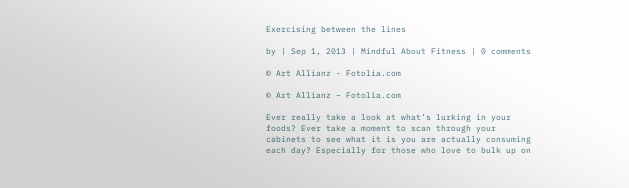Exercising between the lines

by | Sep 1, 2013 | Mindful About Fitness | 0 comments

© Art Allianz - Fotolia.com

© Art Allianz – Fotolia.com

Ever really take a look at what’s lurking in your foods? Ever take a moment to scan through your cabinets to see what it is you are actually consuming each day? Especially for those who love to bulk up on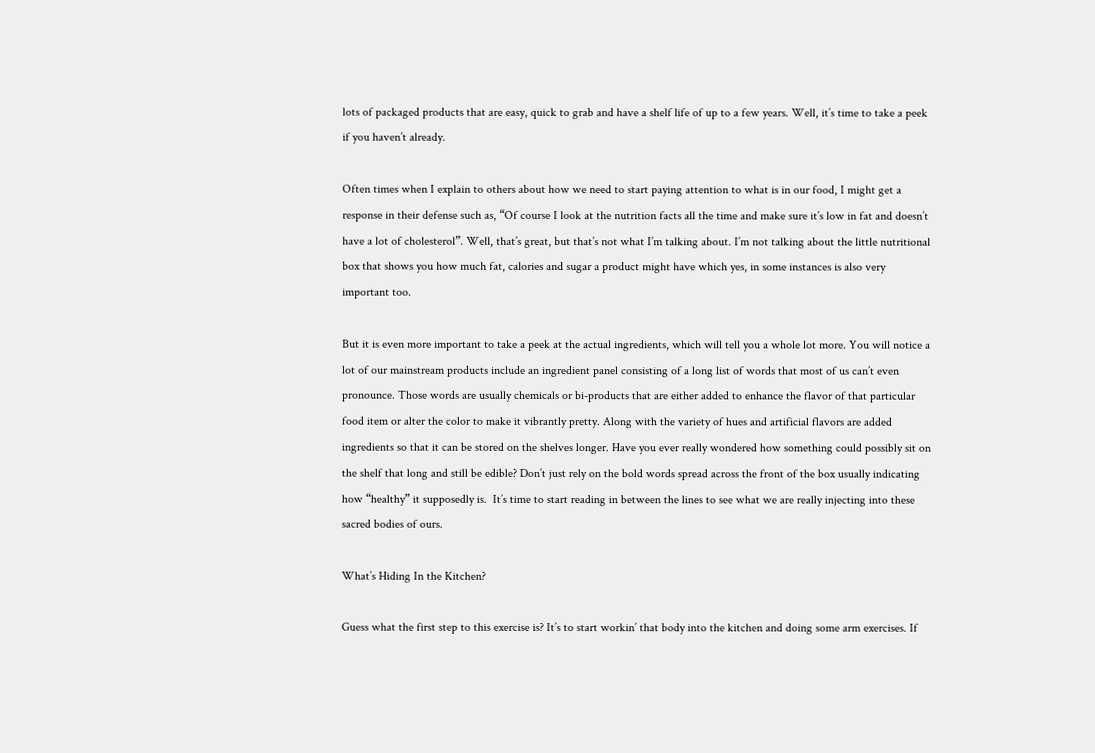lots of packaged products that are easy, quick to grab and have a shelf life of up to a few years. Well, it’s time to take a peek if you haven’t already.

Often times when I explain to others about how we need to start paying attention to what is in our food, I might get a response in their defense such as, “Of course I look at the nutrition facts all the time and make sure it’s low in fat and doesn’t have a lot of cholesterol”. Well, that’s great, but that’s not what I’m talking about. I’m not talking about the little nutritional box that shows you how much fat, calories and sugar a product might have which yes, in some instances is also very important too.

But it is even more important to take a peek at the actual ingredients, which will tell you a whole lot more. You will notice a lot of our mainstream products include an ingredient panel consisting of a long list of words that most of us can’t even pronounce. Those words are usually chemicals or bi-products that are either added to enhance the flavor of that particular food item or alter the color to make it vibrantly pretty. Along with the variety of hues and artificial flavors are added ingredients so that it can be stored on the shelves longer. Have you ever really wondered how something could possibly sit on the shelf that long and still be edible? Don’t just rely on the bold words spread across the front of the box usually indicating how “healthy” it supposedly is.  It’s time to start reading in between the lines to see what we are really injecting into these sacred bodies of ours.

What’s Hiding In the Kitchen?

Guess what the first step to this exercise is? It’s to start workin’ that body into the kitchen and doing some arm exercises. If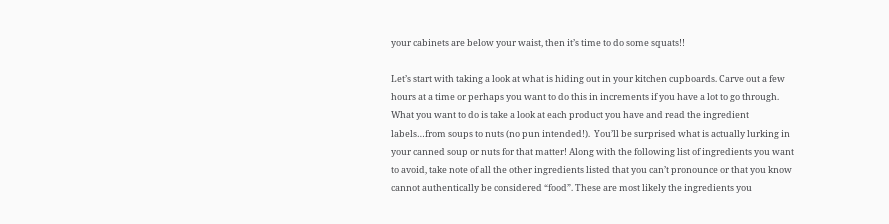your cabinets are below your waist, then it’s time to do some squats!!

Let’s start with taking a look at what is hiding out in your kitchen cupboards. Carve out a few hours at a time or perhaps you want to do this in increments if you have a lot to go through.  What you want to do is take a look at each product you have and read the ingredient labels…from soups to nuts (no pun intended!).  You’ll be surprised what is actually lurking in your canned soup or nuts for that matter! Along with the following list of ingredients you want to avoid, take note of all the other ingredients listed that you can’t pronounce or that you know cannot authentically be considered “food”. These are most likely the ingredients you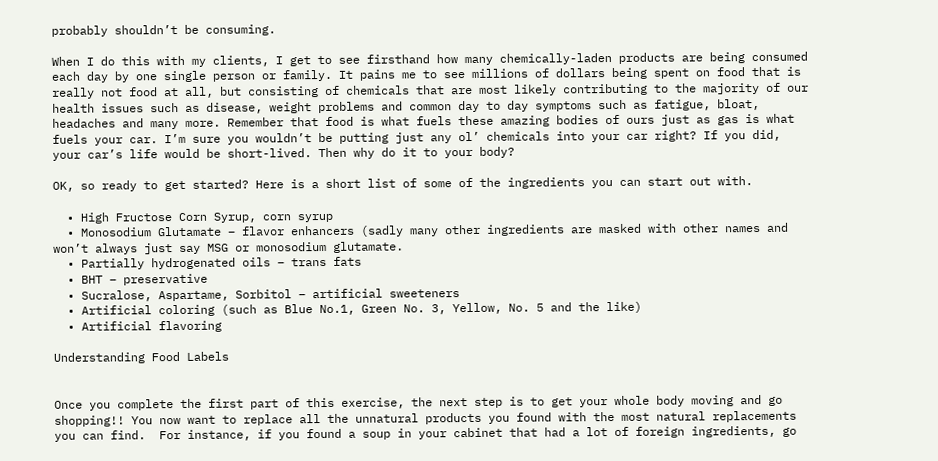probably shouldn’t be consuming.

When I do this with my clients, I get to see firsthand how many chemically-laden products are being consumed each day by one single person or family. It pains me to see millions of dollars being spent on food that is really not food at all, but consisting of chemicals that are most likely contributing to the majority of our health issues such as disease, weight problems and common day to day symptoms such as fatigue, bloat, headaches and many more. Remember that food is what fuels these amazing bodies of ours just as gas is what fuels your car. I’m sure you wouldn’t be putting just any ol’ chemicals into your car right? If you did, your car’s life would be short-lived. Then why do it to your body?

OK, so ready to get started? Here is a short list of some of the ingredients you can start out with.

  • High Fructose Corn Syrup, corn syrup
  • Monosodium Glutamate – flavor enhancers (sadly many other ingredients are masked with other names and won’t always just say MSG or monosodium glutamate.
  • Partially hydrogenated oils – trans fats
  • BHT – preservative
  • Sucralose, Aspartame, Sorbitol – artificial sweeteners
  • Artificial coloring (such as Blue No.1, Green No. 3, Yellow, No. 5 and the like)
  • Artificial flavoring

Understanding Food Labels


Once you complete the first part of this exercise, the next step is to get your whole body moving and go shopping!! You now want to replace all the unnatural products you found with the most natural replacements you can find.  For instance, if you found a soup in your cabinet that had a lot of foreign ingredients, go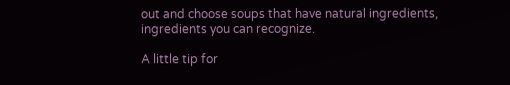out and choose soups that have natural ingredients, ingredients you can recognize.

A little tip for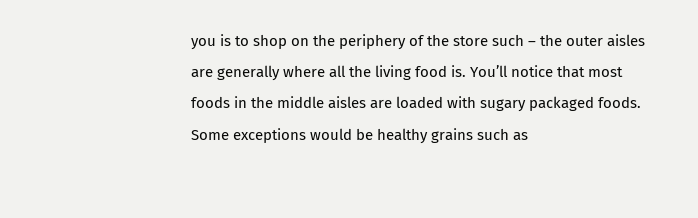you is to shop on the periphery of the store such – the outer aisles are generally where all the living food is. You’ll notice that most foods in the middle aisles are loaded with sugary packaged foods. Some exceptions would be healthy grains such as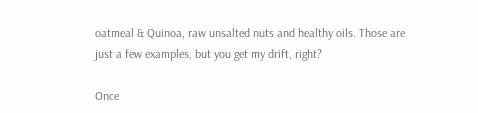oatmeal & Quinoa, raw unsalted nuts and healthy oils. Those are just a few examples, but you get my drift, right?

Once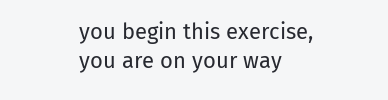you begin this exercise, you are on your way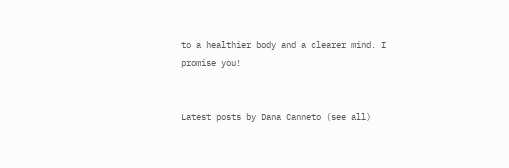to a healthier body and a clearer mind. I promise you!


Latest posts by Dana Canneto (see all)